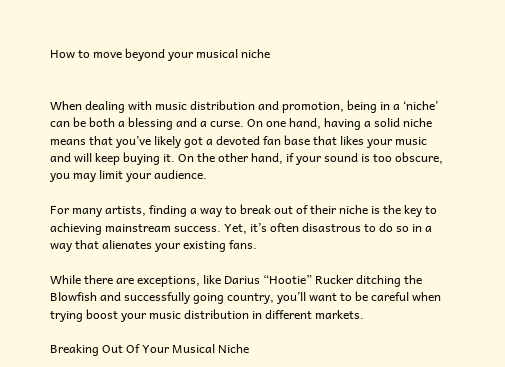How to move beyond your musical niche


When dealing with music distribution and promotion, being in a ‘niche’ can be both a blessing and a curse. On one hand, having a solid niche means that you’ve likely got a devoted fan base that likes your music and will keep buying it. On the other hand, if your sound is too obscure, you may limit your audience.

For many artists, finding a way to break out of their niche is the key to achieving mainstream success. Yet, it’s often disastrous to do so in a way that alienates your existing fans.

While there are exceptions, like Darius “Hootie” Rucker ditching the Blowfish and successfully going country, you’ll want to be careful when trying boost your music distribution in different markets.

Breaking Out Of Your Musical Niche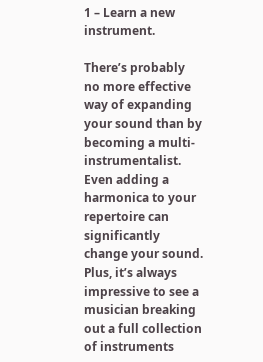1 – Learn a new instrument.

There’s probably no more effective way of expanding your sound than by becoming a multi-instrumentalist. Even adding a harmonica to your repertoire can significantly change your sound. Plus, it’s always impressive to see a musician breaking out a full collection of instruments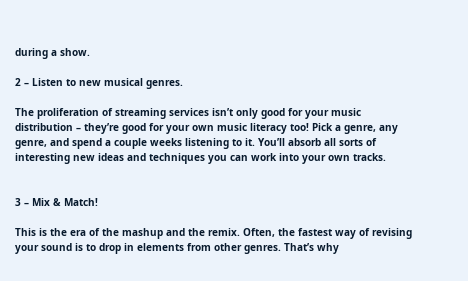during a show.

2 – Listen to new musical genres.

The proliferation of streaming services isn’t only good for your music distribution – they’re good for your own music literacy too! Pick a genre, any genre, and spend a couple weeks listening to it. You’ll absorb all sorts of interesting new ideas and techniques you can work into your own tracks.


3 – Mix & Match!

This is the era of the mashup and the remix. Often, the fastest way of revising your sound is to drop in elements from other genres. That’s why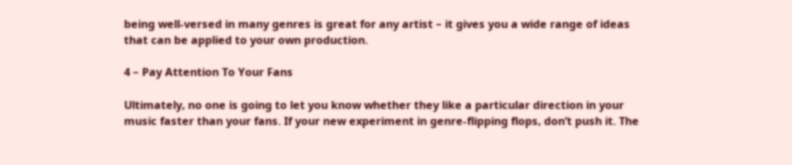being well-versed in many genres is great for any artist – it gives you a wide range of ideas that can be applied to your own production.

4 – Pay Attention To Your Fans

Ultimately, no one is going to let you know whether they like a particular direction in your music faster than your fans. If your new experiment in genre-flipping flops, don’t push it. The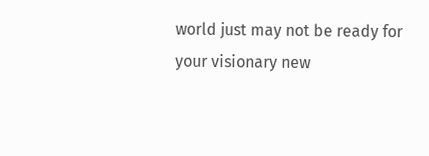world just may not be ready for your visionary new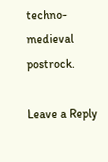techno-medieval postrock.

Leave a Reply